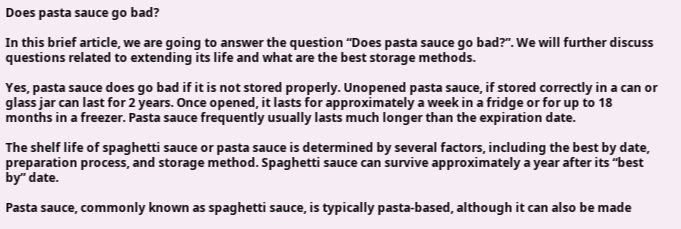Does pasta sauce go bad?

In this brief article, we are going to answer the question “Does pasta sauce go bad?”. We will further discuss questions related to extending its life and what are the best storage methods.

Yes, pasta sauce does go bad if it is not stored properly. Unopened pasta sauce, if stored correctly in a can or glass jar can last for 2 years. Once opened, it lasts for approximately a week in a fridge or for up to 18 months in a freezer. Pasta sauce frequently usually lasts much longer than the expiration date.

The shelf life of spaghetti sauce or pasta sauce is determined by several factors, including the best by date, preparation process, and storage method. Spaghetti sauce can survive approximately a year after its “best by” date.

Pasta sauce, commonly known as spaghetti sauce, is typically pasta-based, although it can also be made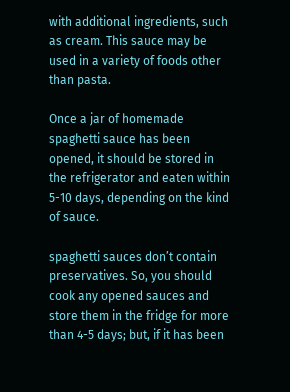with additional ingredients, such as cream. This sauce may be used in a variety of foods other than pasta.

Once a jar of homemade spaghetti sauce has been opened, it should be stored in the refrigerator and eaten within 5-10 days, depending on the kind of sauce.

spaghetti sauces don’t contain preservatives. So, you should cook any opened sauces and store them in the fridge for more than 4-5 days; but, if it has been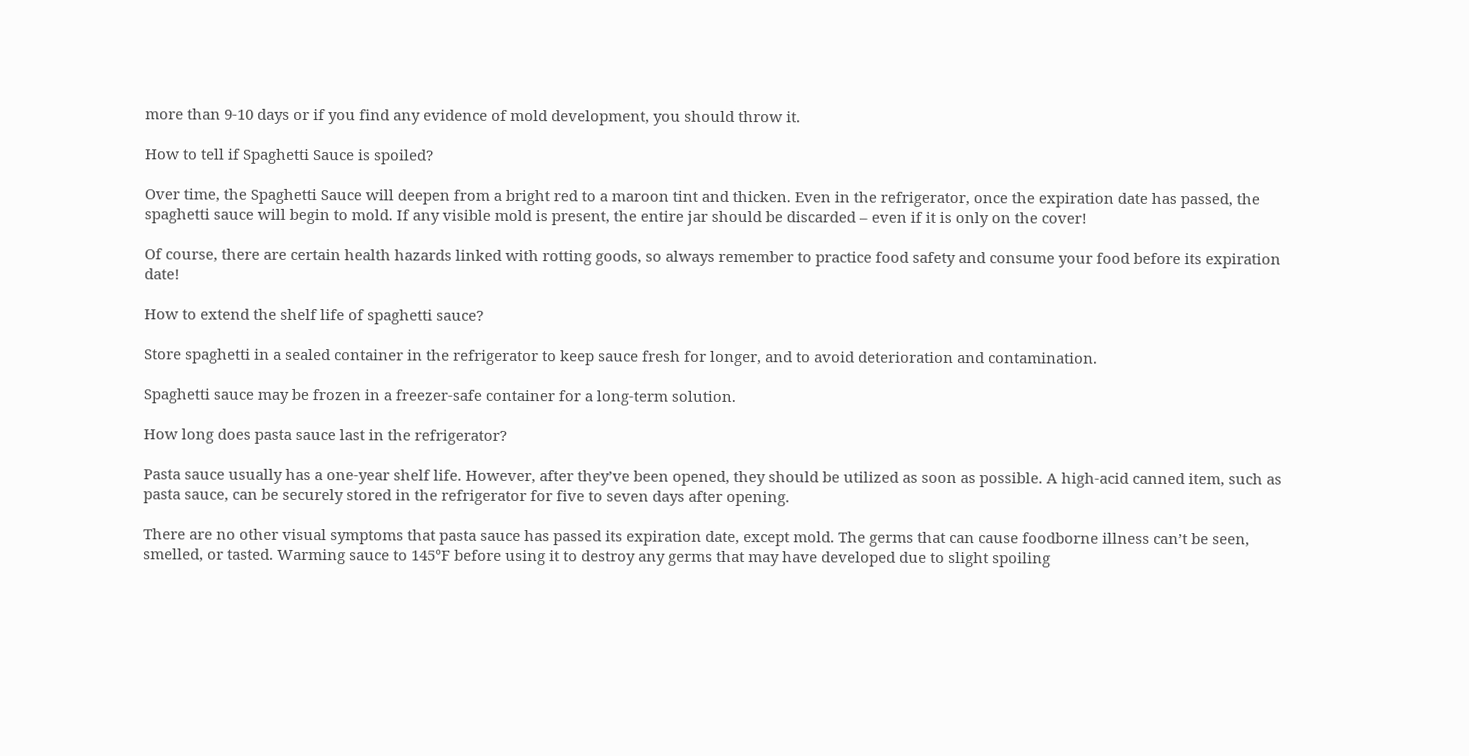more than 9-10 days or if you find any evidence of mold development, you should throw it.

How to tell if Spaghetti Sauce is spoiled?

Over time, the Spaghetti Sauce will deepen from a bright red to a maroon tint and thicken. Even in the refrigerator, once the expiration date has passed, the spaghetti sauce will begin to mold. If any visible mold is present, the entire jar should be discarded – even if it is only on the cover!

Of course, there are certain health hazards linked with rotting goods, so always remember to practice food safety and consume your food before its expiration date!

How to extend the shelf life of spaghetti sauce?

Store spaghetti in a sealed container in the refrigerator to keep sauce fresh for longer, and to avoid deterioration and contamination.

Spaghetti sauce may be frozen in a freezer-safe container for a long-term solution.

How long does pasta sauce last in the refrigerator?

Pasta sauce usually has a one-year shelf life. However, after they’ve been opened, they should be utilized as soon as possible. A high-acid canned item, such as pasta sauce, can be securely stored in the refrigerator for five to seven days after opening.

There are no other visual symptoms that pasta sauce has passed its expiration date, except mold. The germs that can cause foodborne illness can’t be seen, smelled, or tasted. Warming sauce to 145°F before using it to destroy any germs that may have developed due to slight spoiling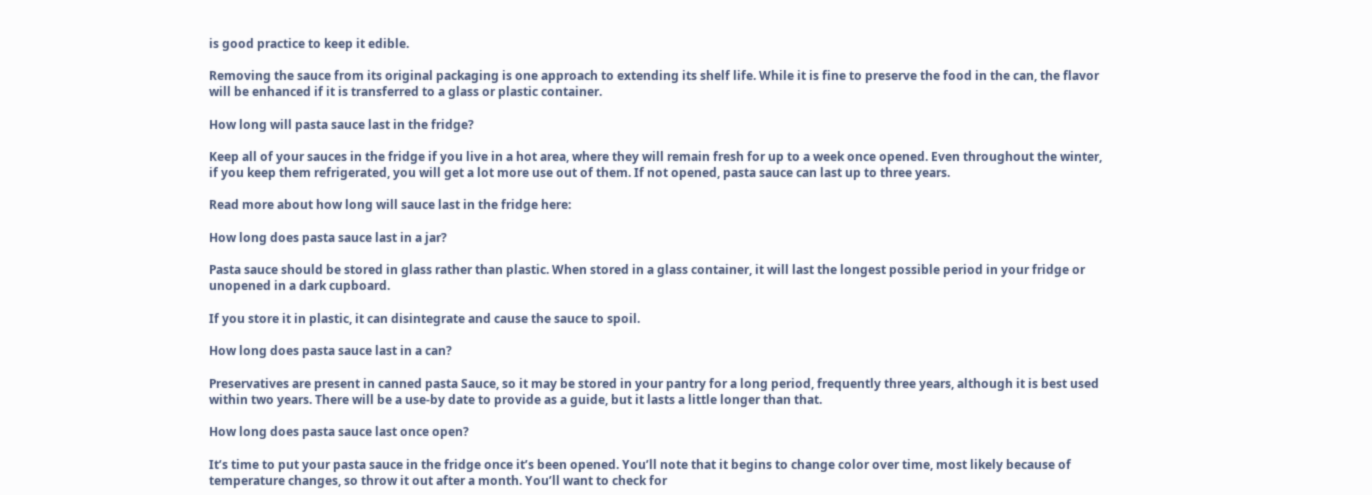is good practice to keep it edible.

Removing the sauce from its original packaging is one approach to extending its shelf life. While it is fine to preserve the food in the can, the flavor will be enhanced if it is transferred to a glass or plastic container.

How long will pasta sauce last in the fridge?

Keep all of your sauces in the fridge if you live in a hot area, where they will remain fresh for up to a week once opened. Even throughout the winter, if you keep them refrigerated, you will get a lot more use out of them. If not opened, pasta sauce can last up to three years.

Read more about how long will sauce last in the fridge here:

How long does pasta sauce last in a jar?

Pasta sauce should be stored in glass rather than plastic. When stored in a glass container, it will last the longest possible period in your fridge or unopened in a dark cupboard.

If you store it in plastic, it can disintegrate and cause the sauce to spoil.

How long does pasta sauce last in a can?

Preservatives are present in canned pasta Sauce, so it may be stored in your pantry for a long period, frequently three years, although it is best used within two years. There will be a use-by date to provide as a guide, but it lasts a little longer than that.

How long does pasta sauce last once open?

It’s time to put your pasta sauce in the fridge once it’s been opened. You’ll note that it begins to change color over time, most likely because of temperature changes, so throw it out after a month. You’ll want to check for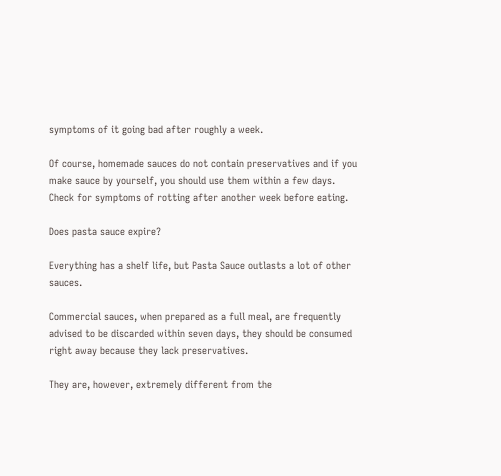symptoms of it going bad after roughly a week.

Of course, homemade sauces do not contain preservatives and if you make sauce by yourself, you should use them within a few days. Check for symptoms of rotting after another week before eating.

Does pasta sauce expire?

Everything has a shelf life, but Pasta Sauce outlasts a lot of other sauces.

Commercial sauces, when prepared as a full meal, are frequently advised to be discarded within seven days, they should be consumed right away because they lack preservatives.

They are, however, extremely different from the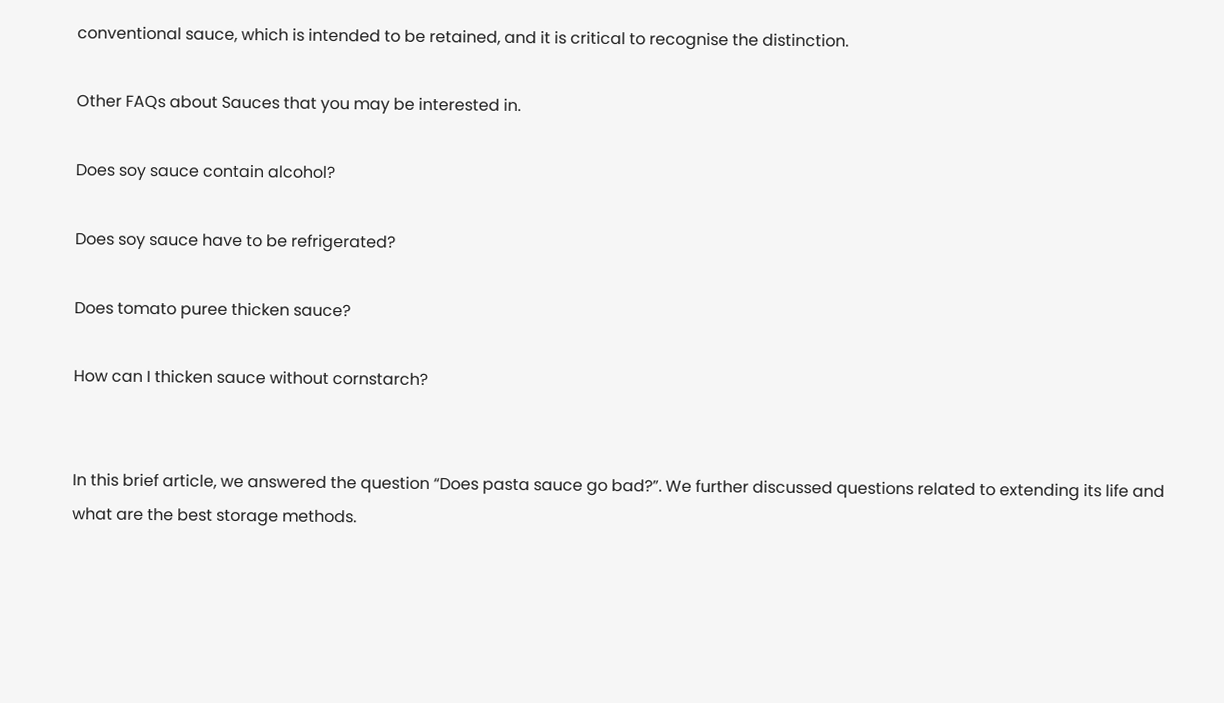conventional sauce, which is intended to be retained, and it is critical to recognise the distinction.

Other FAQs about Sauces that you may be interested in.

Does soy sauce contain alcohol?

Does soy sauce have to be refrigerated?

Does tomato puree thicken sauce?

How can I thicken sauce without cornstarch?


In this brief article, we answered the question “Does pasta sauce go bad?”. We further discussed questions related to extending its life and what are the best storage methods.